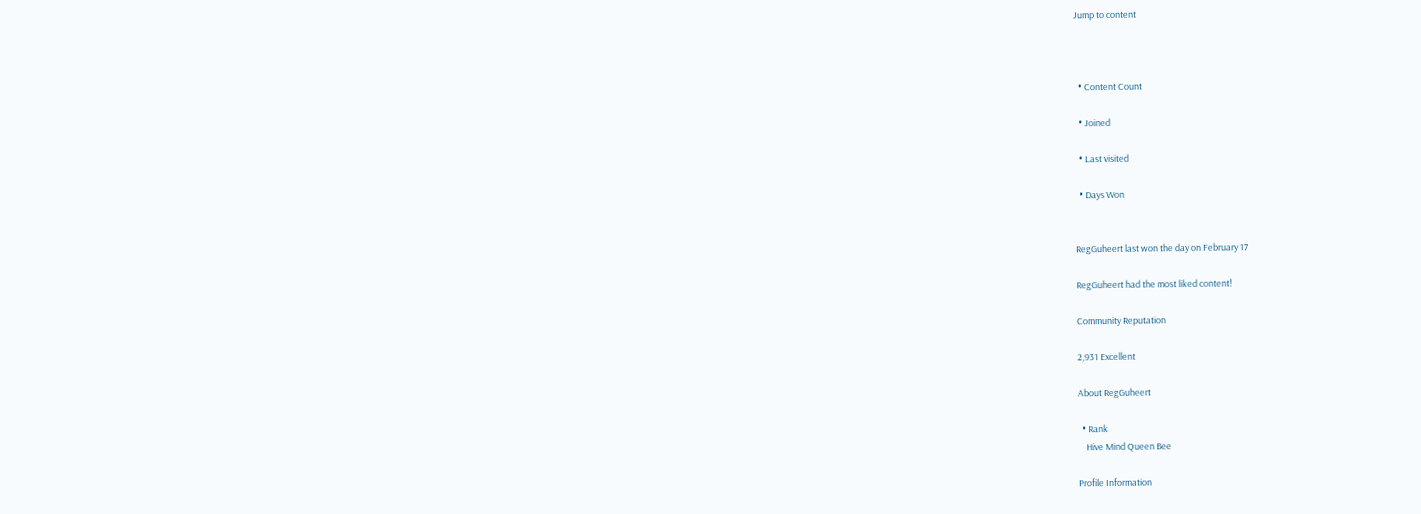Jump to content



  • Content Count

  • Joined

  • Last visited

  • Days Won


RegGuheert last won the day on February 17

RegGuheert had the most liked content!

Community Reputation

2,931 Excellent

About RegGuheert

  • Rank
    Hive Mind Queen Bee

Profile Information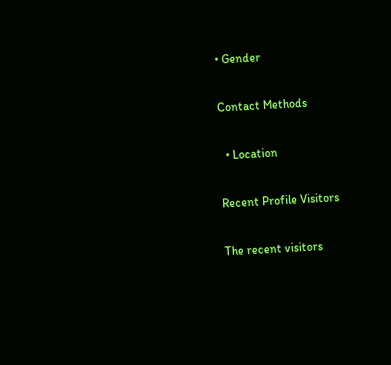• Gender

Contact Methods

  • Location

Recent Profile Visitors

The recent visitors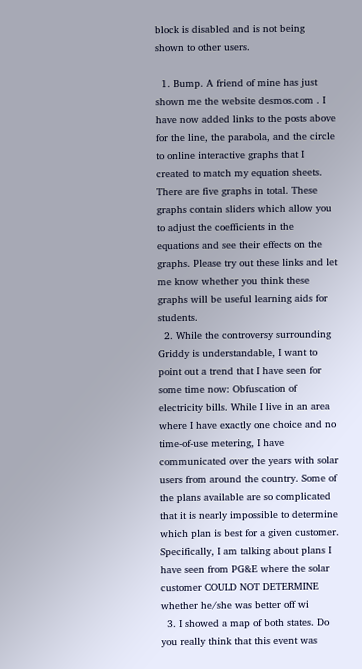block is disabled and is not being shown to other users.

  1. Bump. A friend of mine has just shown me the website desmos.com . I have now added links to the posts above for the line, the parabola, and the circle to online interactive graphs that I created to match my equation sheets. There are five graphs in total. These graphs contain sliders which allow you to adjust the coefficients in the equations and see their effects on the graphs. Please try out these links and let me know whether you think these graphs will be useful learning aids for students.
  2. While the controversy surrounding Griddy is understandable, I want to point out a trend that I have seen for some time now: Obfuscation of electricity bills. While I live in an area where I have exactly one choice and no time-of-use metering, I have communicated over the years with solar users from around the country. Some of the plans available are so complicated that it is nearly impossible to determine which plan is best for a given customer. Specifically, I am talking about plans I have seen from PG&E where the solar customer COULD NOT DETERMINE whether he/she was better off wi
  3. I showed a map of both states. Do you really think that this event was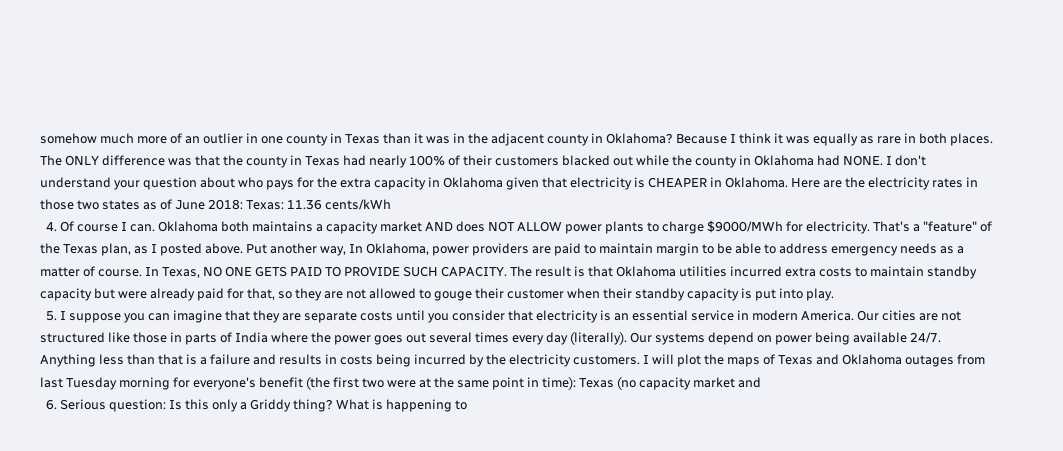somehow much more of an outlier in one county in Texas than it was in the adjacent county in Oklahoma? Because I think it was equally as rare in both places. The ONLY difference was that the county in Texas had nearly 100% of their customers blacked out while the county in Oklahoma had NONE. I don't understand your question about who pays for the extra capacity in Oklahoma given that electricity is CHEAPER in Oklahoma. Here are the electricity rates in those two states as of June 2018: Texas: 11.36 cents/kWh
  4. Of course I can. Oklahoma both maintains a capacity market AND does NOT ALLOW power plants to charge $9000/MWh for electricity. That's a "feature" of the Texas plan, as I posted above. Put another way, In Oklahoma, power providers are paid to maintain margin to be able to address emergency needs as a matter of course. In Texas, NO ONE GETS PAID TO PROVIDE SUCH CAPACITY. The result is that Oklahoma utilities incurred extra costs to maintain standby capacity but were already paid for that, so they are not allowed to gouge their customer when their standby capacity is put into play.
  5. I suppose you can imagine that they are separate costs until you consider that electricity is an essential service in modern America. Our cities are not structured like those in parts of India where the power goes out several times every day (literally). Our systems depend on power being available 24/7. Anything less than that is a failure and results in costs being incurred by the electricity customers. I will plot the maps of Texas and Oklahoma outages from last Tuesday morning for everyone's benefit (the first two were at the same point in time): Texas (no capacity market and
  6. Serious question: Is this only a Griddy thing? What is happening to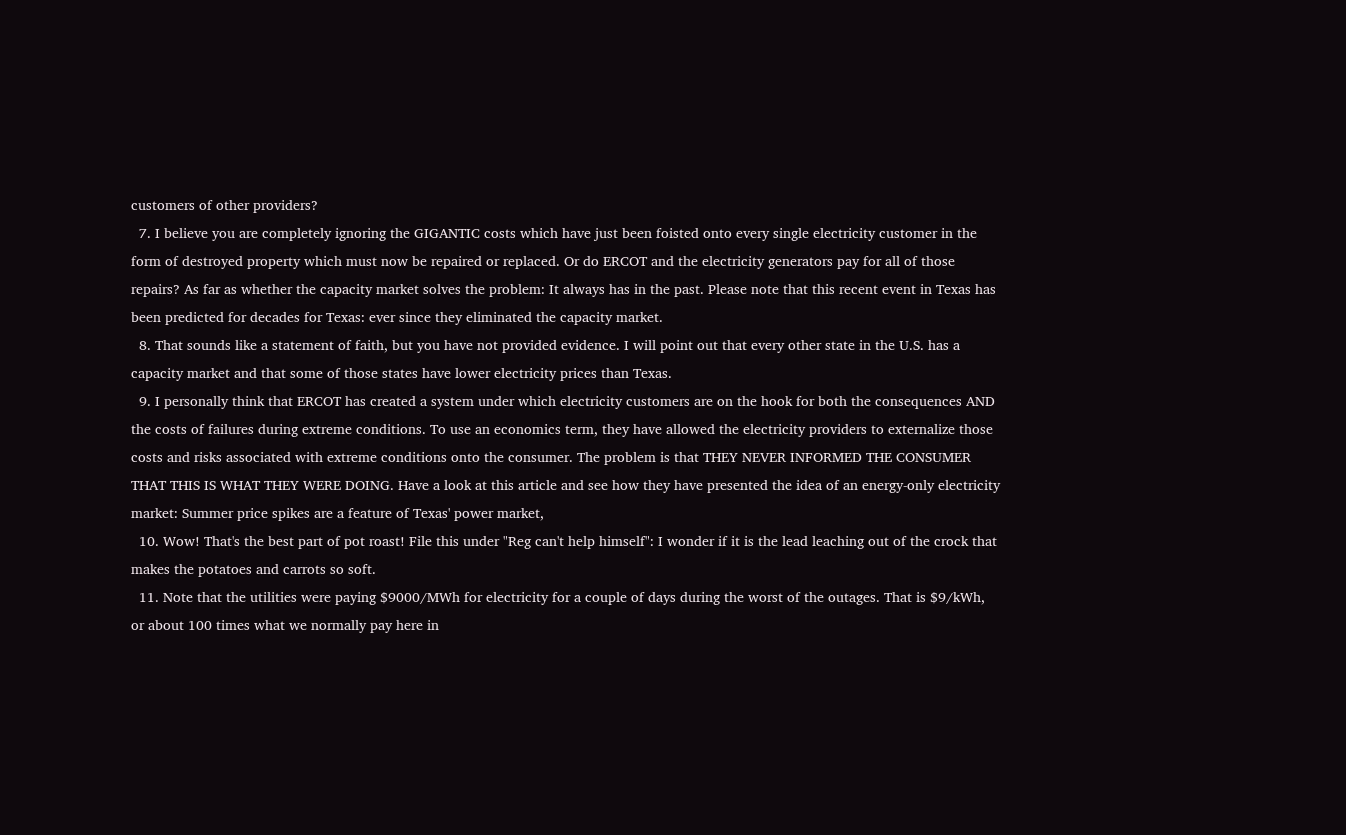customers of other providers?
  7. I believe you are completely ignoring the GIGANTIC costs which have just been foisted onto every single electricity customer in the form of destroyed property which must now be repaired or replaced. Or do ERCOT and the electricity generators pay for all of those repairs? As far as whether the capacity market solves the problem: It always has in the past. Please note that this recent event in Texas has been predicted for decades for Texas: ever since they eliminated the capacity market.
  8. That sounds like a statement of faith, but you have not provided evidence. I will point out that every other state in the U.S. has a capacity market and that some of those states have lower electricity prices than Texas.
  9. I personally think that ERCOT has created a system under which electricity customers are on the hook for both the consequences AND the costs of failures during extreme conditions. To use an economics term, they have allowed the electricity providers to externalize those costs and risks associated with extreme conditions onto the consumer. The problem is that THEY NEVER INFORMED THE CONSUMER THAT THIS IS WHAT THEY WERE DOING. Have a look at this article and see how they have presented the idea of an energy-only electricity market: Summer price spikes are a feature of Texas' power market,
  10. Wow! That's the best part of pot roast! File this under "Reg can't help himself": I wonder if it is the lead leaching out of the crock that makes the potatoes and carrots so soft.
  11. Note that the utilities were paying $9000/MWh for electricity for a couple of days during the worst of the outages. That is $9/kWh, or about 100 times what we normally pay here in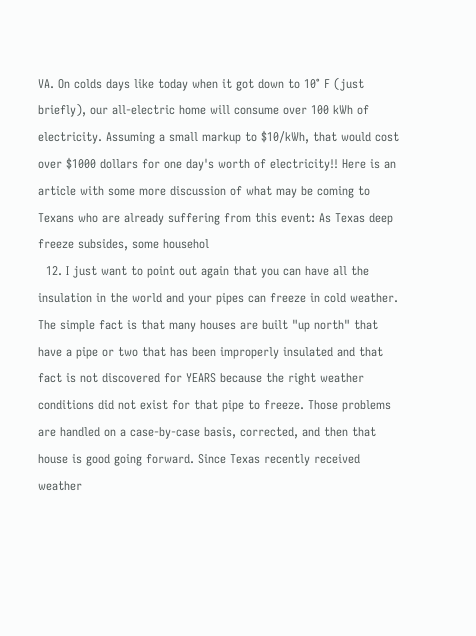VA. On colds days like today when it got down to 10° F (just briefly), our all-electric home will consume over 100 kWh of electricity. Assuming a small markup to $10/kWh, that would cost over $1000 dollars for one day's worth of electricity!! Here is an article with some more discussion of what may be coming to Texans who are already suffering from this event: As Texas deep freeze subsides, some househol
  12. I just want to point out again that you can have all the insulation in the world and your pipes can freeze in cold weather. The simple fact is that many houses are built "up north" that have a pipe or two that has been improperly insulated and that fact is not discovered for YEARS because the right weather conditions did not exist for that pipe to freeze. Those problems are handled on a case-by-case basis, corrected, and then that house is good going forward. Since Texas recently received weather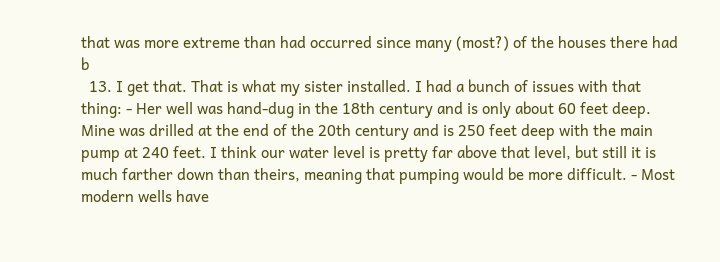that was more extreme than had occurred since many (most?) of the houses there had b
  13. I get that. That is what my sister installed. I had a bunch of issues with that thing: - Her well was hand-dug in the 18th century and is only about 60 feet deep. Mine was drilled at the end of the 20th century and is 250 feet deep with the main pump at 240 feet. I think our water level is pretty far above that level, but still it is much farther down than theirs, meaning that pumping would be more difficult. - Most modern wells have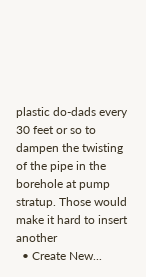plastic do-dads every 30 feet or so to dampen the twisting of the pipe in the borehole at pump stratup. Those would make it hard to insert another
  • Create New...